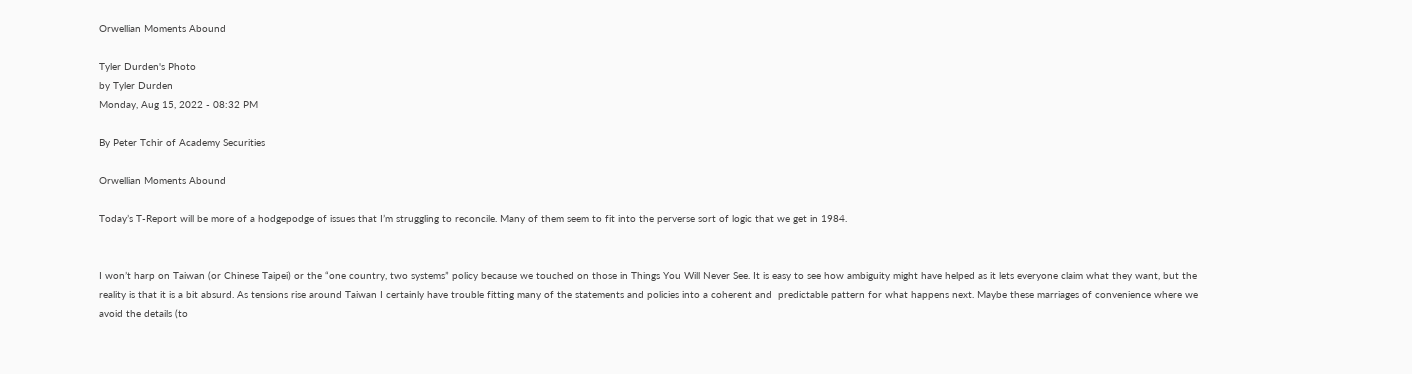Orwellian Moments Abound

Tyler Durden's Photo
by Tyler Durden
Monday, Aug 15, 2022 - 08:32 PM

By Peter Tchir of Academy Securities

Orwellian Moments Abound

Today’s T-Report will be more of a hodgepodge of issues that I’m struggling to reconcile. Many of them seem to fit into the perverse sort of logic that we get in 1984.


I won’t harp on Taiwan (or Chinese Taipei) or the “one country, two systems” policy because we touched on those in Things You Will Never See. It is easy to see how ambiguity might have helped as it lets everyone claim what they want, but the reality is that it is a bit absurd. As tensions rise around Taiwan I certainly have trouble fitting many of the statements and policies into a coherent and  predictable pattern for what happens next. Maybe these marriages of convenience where we avoid the details (to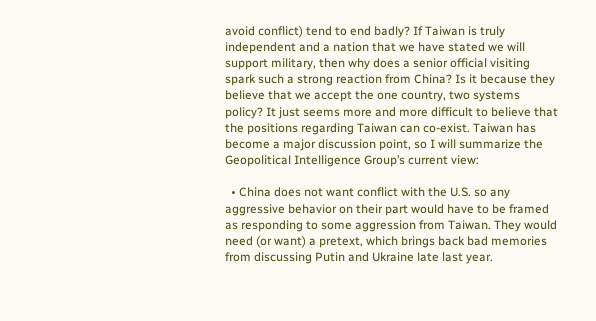avoid conflict) tend to end badly? If Taiwan is truly independent and a nation that we have stated we will support military, then why does a senior official visiting spark such a strong reaction from China? Is it because they believe that we accept the one country, two systems policy? It just seems more and more difficult to believe that the positions regarding Taiwan can co-exist. Taiwan has become a major discussion point, so I will summarize the Geopolitical Intelligence Group’s current view:

  • China does not want conflict with the U.S. so any aggressive behavior on their part would have to be framed as responding to some aggression from Taiwan. They would need (or want) a pretext, which brings back bad memories from discussing Putin and Ukraine late last year.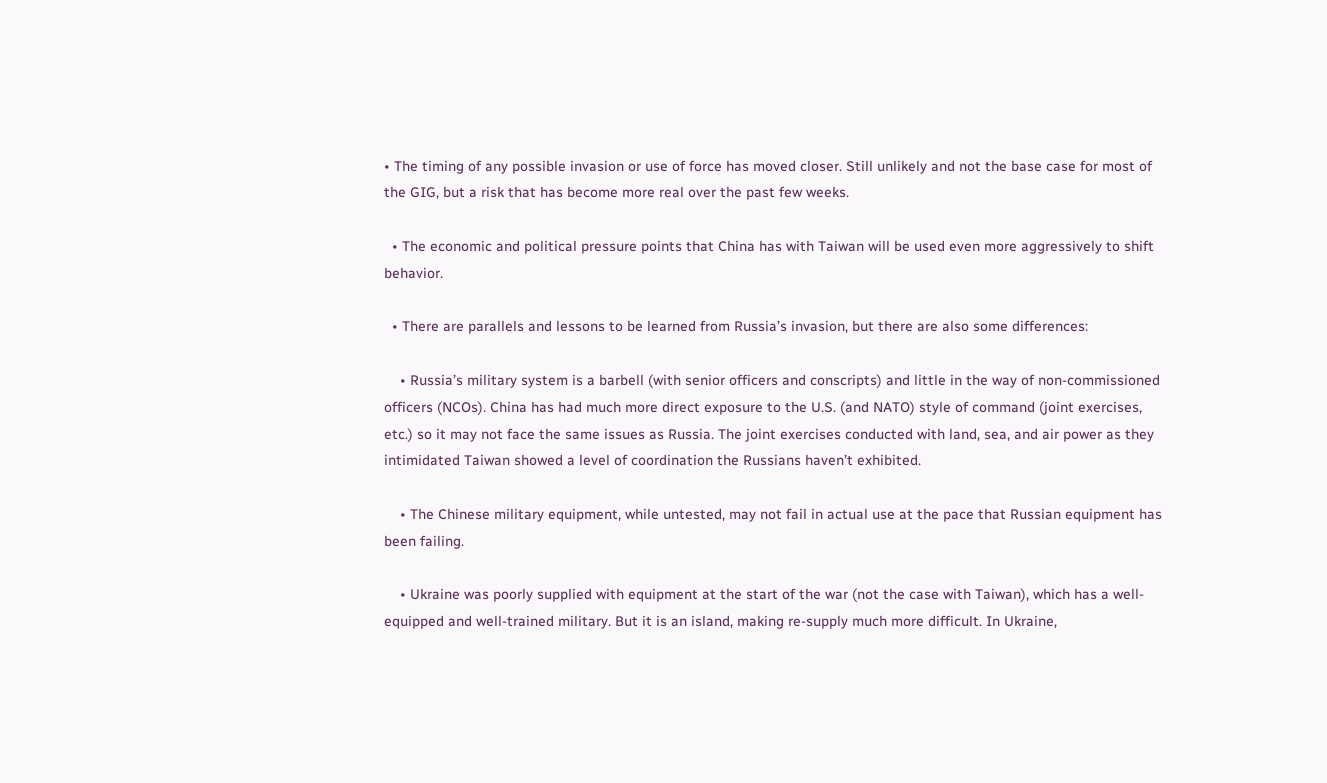• The timing of any possible invasion or use of force has moved closer. Still unlikely and not the base case for most of the GIG, but a risk that has become more real over the past few weeks.

  • The economic and political pressure points that China has with Taiwan will be used even more aggressively to shift behavior.

  • There are parallels and lessons to be learned from Russia’s invasion, but there are also some differences:

    • Russia’s military system is a barbell (with senior officers and conscripts) and little in the way of non-commissioned officers (NCOs). China has had much more direct exposure to the U.S. (and NATO) style of command (joint exercises, etc.) so it may not face the same issues as Russia. The joint exercises conducted with land, sea, and air power as they intimidated Taiwan showed a level of coordination the Russians haven’t exhibited.

    • The Chinese military equipment, while untested, may not fail in actual use at the pace that Russian equipment has been failing.

    • Ukraine was poorly supplied with equipment at the start of the war (not the case with Taiwan), which has a well-equipped and well-trained military. But it is an island, making re-supply much more difficult. In Ukraine,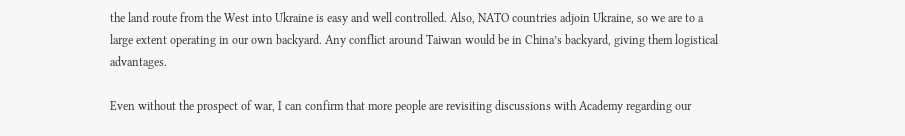the land route from the West into Ukraine is easy and well controlled. Also, NATO countries adjoin Ukraine, so we are to a large extent operating in our own backyard. Any conflict around Taiwan would be in China’s backyard, giving them logistical advantages.

Even without the prospect of war, I can confirm that more people are revisiting discussions with Academy regarding our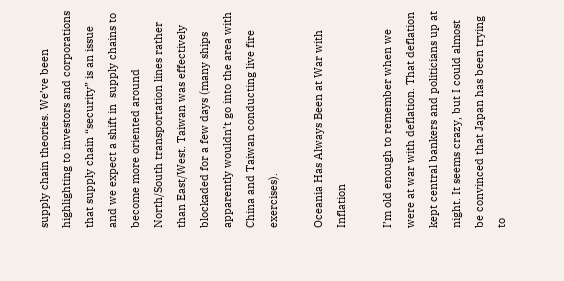supply chain theories. We’ve been highlighting to investors and corporations that supply chain “security” is an issue and we expect a shift in  supply chains to become more oriented around North/South transportation lines rather than East/West. Taiwan was effectively blockaded for a few days (many ships apparently wouldn’t go into the area with China and Taiwan conducting live fire exercises).

Oceania Has Always Been at War with Inflation

I’m old enough to remember when we were at war with deflation. That deflation kept central bankers and politicians up at night. It seems crazy, but I could almost be convinced that Japan has been trying to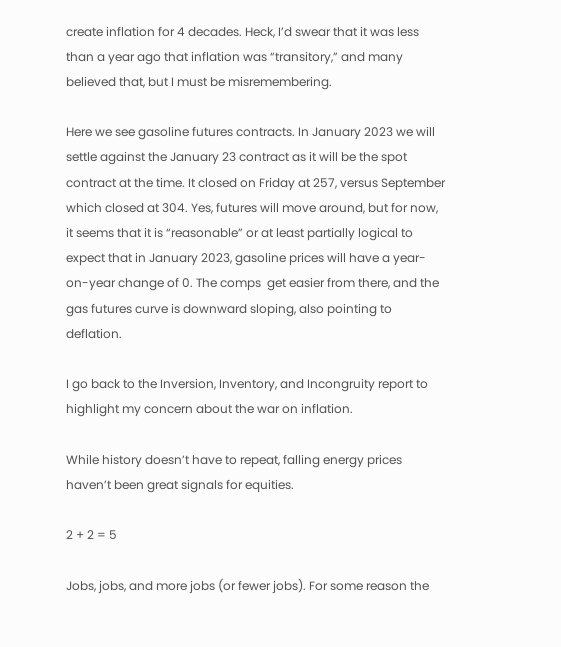create inflation for 4 decades. Heck, I’d swear that it was less than a year ago that inflation was “transitory,” and many believed that, but I must be misremembering.

Here we see gasoline futures contracts. In January 2023 we will settle against the January 23 contract as it will be the spot contract at the time. It closed on Friday at 257, versus September which closed at 304. Yes, futures will move around, but for now, it seems that it is “reasonable” or at least partially logical to expect that in January 2023, gasoline prices will have a year-on-year change of 0. The comps  get easier from there, and the gas futures curve is downward sloping, also pointing to deflation.

I go back to the Inversion, Inventory, and Incongruity report to highlight my concern about the war on inflation.

While history doesn’t have to repeat, falling energy prices haven’t been great signals for equities.

2 + 2 = 5

Jobs, jobs, and more jobs (or fewer jobs). For some reason the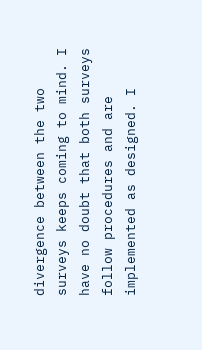divergence between the two surveys keeps coming to mind. I have no doubt that both surveys follow procedures and are implemented as designed. I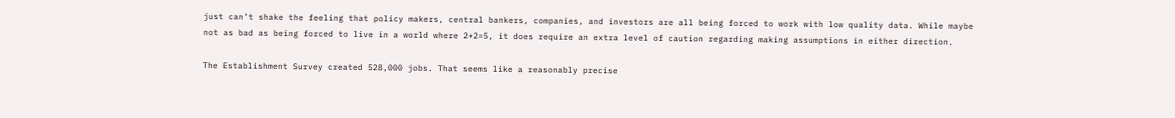just can’t shake the feeling that policy makers, central bankers, companies, and investors are all being forced to work with low quality data. While maybe not as bad as being forced to live in a world where 2+2=5, it does require an extra level of caution regarding making assumptions in either direction.

The Establishment Survey created 528,000 jobs. That seems like a reasonably precise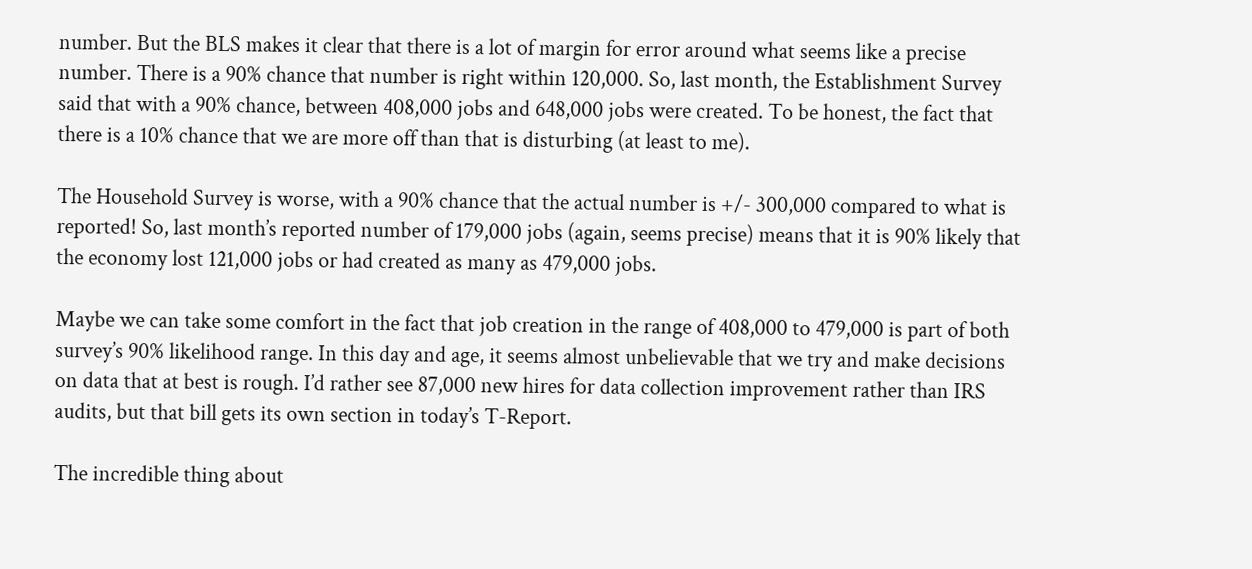number. But the BLS makes it clear that there is a lot of margin for error around what seems like a precise number. There is a 90% chance that number is right within 120,000. So, last month, the Establishment Survey said that with a 90% chance, between 408,000 jobs and 648,000 jobs were created. To be honest, the fact that there is a 10% chance that we are more off than that is disturbing (at least to me).

The Household Survey is worse, with a 90% chance that the actual number is +/- 300,000 compared to what is reported! So, last month’s reported number of 179,000 jobs (again, seems precise) means that it is 90% likely that the economy lost 121,000 jobs or had created as many as 479,000 jobs.

Maybe we can take some comfort in the fact that job creation in the range of 408,000 to 479,000 is part of both survey’s 90% likelihood range. In this day and age, it seems almost unbelievable that we try and make decisions on data that at best is rough. I’d rather see 87,000 new hires for data collection improvement rather than IRS audits, but that bill gets its own section in today’s T-Report.

The incredible thing about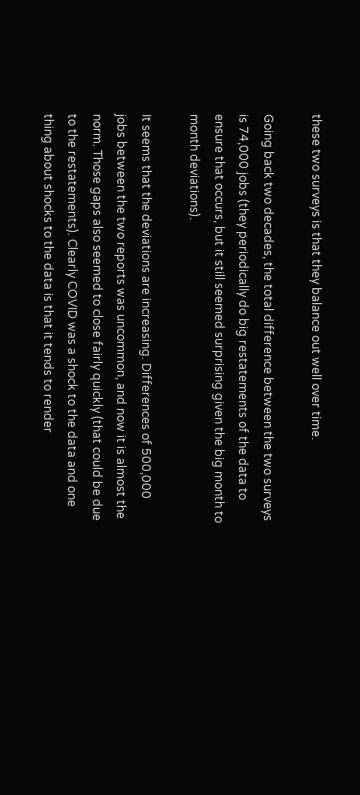these two surveys is that they balance out well over time.

Going back two decades, the total difference between the two surveys is 74,000 jobs (they periodically do big restatements of the data to ensure that occurs, but it still seemed surprising given the big month to month deviations).

It seems that the deviations are increasing. Differences of 500,000 jobs between the two reports was uncommon, and now it is almost the norm. Those gaps also seemed to close fairly quickly (that could be due to the restatements). Clearly COVID was a shock to the data and one thing about shocks to the data is that it tends to render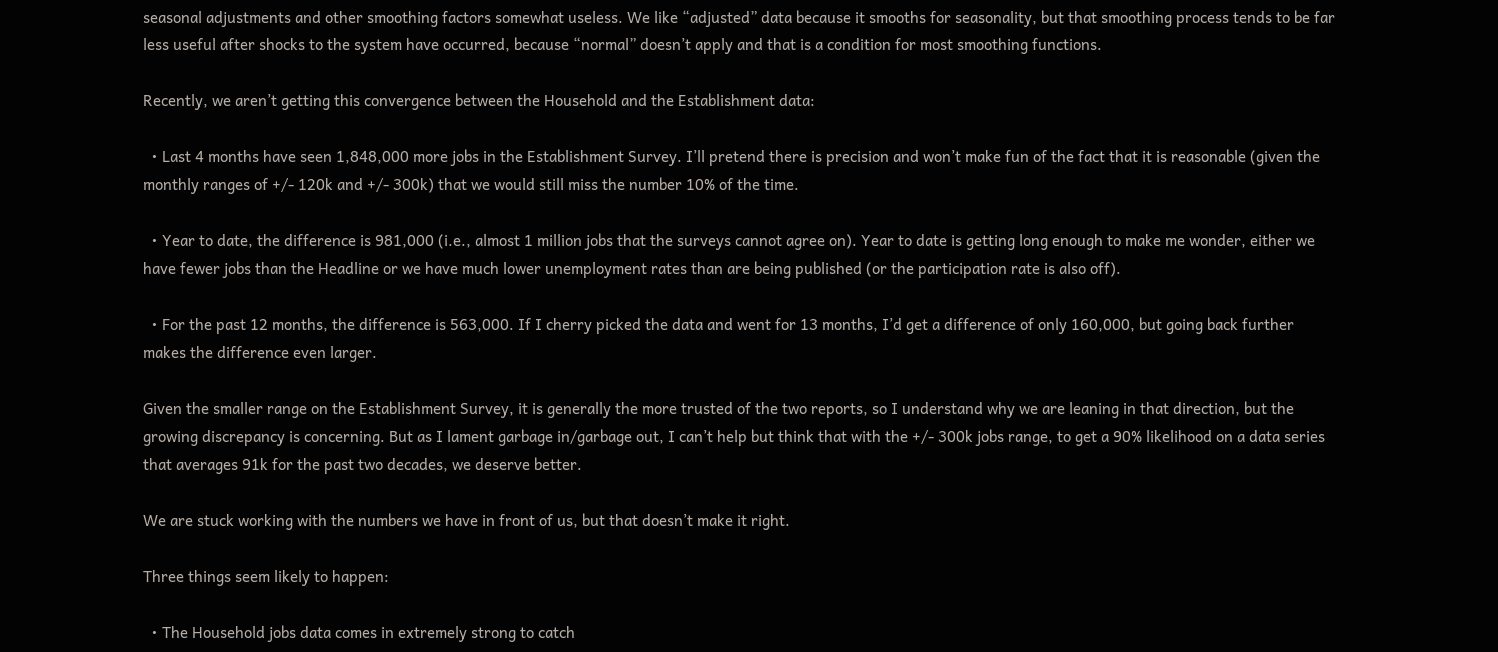seasonal adjustments and other smoothing factors somewhat useless. We like “adjusted” data because it smooths for seasonality, but that smoothing process tends to be far less useful after shocks to the system have occurred, because “normal” doesn’t apply and that is a condition for most smoothing functions.

Recently, we aren’t getting this convergence between the Household and the Establishment data:

  • Last 4 months have seen 1,848,000 more jobs in the Establishment Survey. I’ll pretend there is precision and won’t make fun of the fact that it is reasonable (given the monthly ranges of +/- 120k and +/- 300k) that we would still miss the number 10% of the time.

  • Year to date, the difference is 981,000 (i.e., almost 1 million jobs that the surveys cannot agree on). Year to date is getting long enough to make me wonder, either we have fewer jobs than the Headline or we have much lower unemployment rates than are being published (or the participation rate is also off).

  • For the past 12 months, the difference is 563,000. If I cherry picked the data and went for 13 months, I’d get a difference of only 160,000, but going back further makes the difference even larger.

Given the smaller range on the Establishment Survey, it is generally the more trusted of the two reports, so I understand why we are leaning in that direction, but the growing discrepancy is concerning. But as I lament garbage in/garbage out, I can’t help but think that with the +/- 300k jobs range, to get a 90% likelihood on a data series that averages 91k for the past two decades, we deserve better.

We are stuck working with the numbers we have in front of us, but that doesn’t make it right.

Three things seem likely to happen:

  • The Household jobs data comes in extremely strong to catch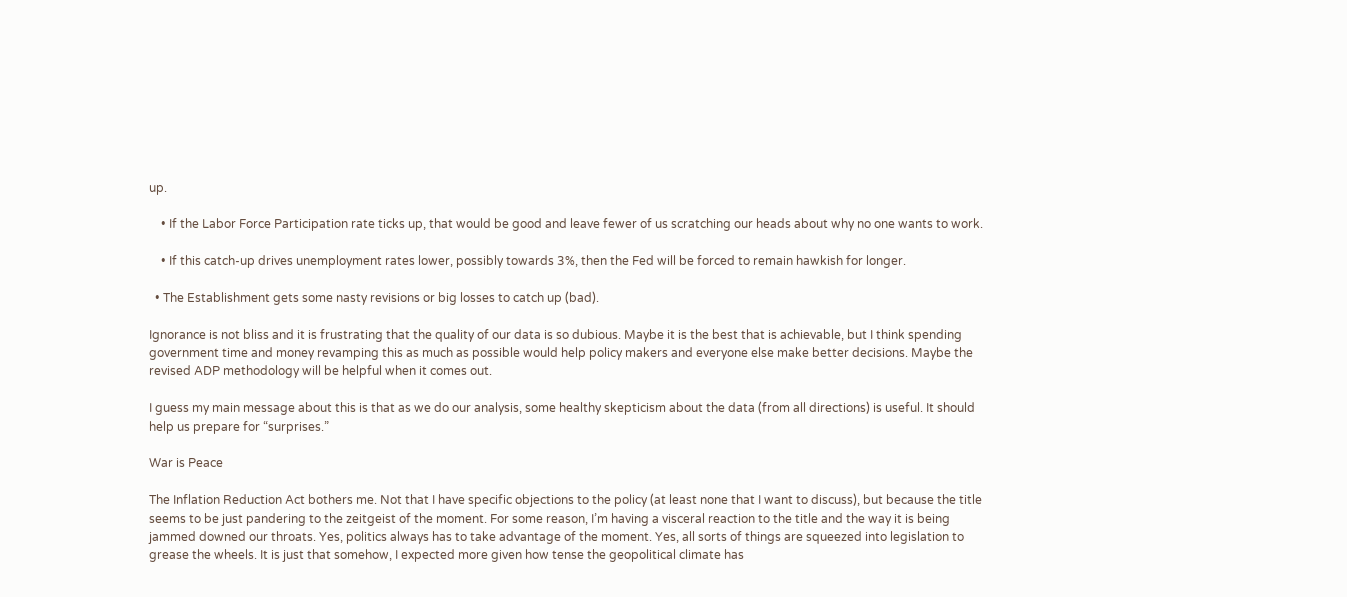up.

    • If the Labor Force Participation rate ticks up, that would be good and leave fewer of us scratching our heads about why no one wants to work.

    • If this catch-up drives unemployment rates lower, possibly towards 3%, then the Fed will be forced to remain hawkish for longer.

  • The Establishment gets some nasty revisions or big losses to catch up (bad).

Ignorance is not bliss and it is frustrating that the quality of our data is so dubious. Maybe it is the best that is achievable, but I think spending government time and money revamping this as much as possible would help policy makers and everyone else make better decisions. Maybe the revised ADP methodology will be helpful when it comes out.

I guess my main message about this is that as we do our analysis, some healthy skepticism about the data (from all directions) is useful. It should help us prepare for “surprises.”

War is Peace

The Inflation Reduction Act bothers me. Not that I have specific objections to the policy (at least none that I want to discuss), but because the title seems to be just pandering to the zeitgeist of the moment. For some reason, I’m having a visceral reaction to the title and the way it is being jammed downed our throats. Yes, politics always has to take advantage of the moment. Yes, all sorts of things are squeezed into legislation to grease the wheels. It is just that somehow, I expected more given how tense the geopolitical climate has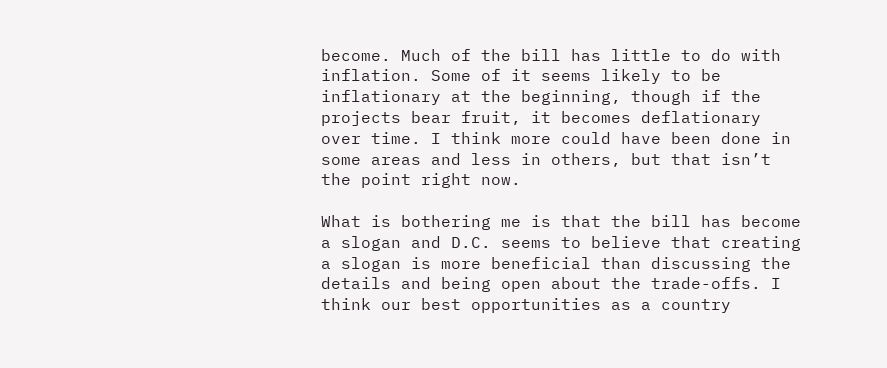become. Much of the bill has little to do with inflation. Some of it seems likely to be inflationary at the beginning, though if the projects bear fruit, it becomes deflationary over time. I think more could have been done in some areas and less in others, but that isn’t the point right now.

What is bothering me is that the bill has become a slogan and D.C. seems to believe that creating a slogan is more beneficial than discussing the details and being open about the trade-offs. I think our best opportunities as a country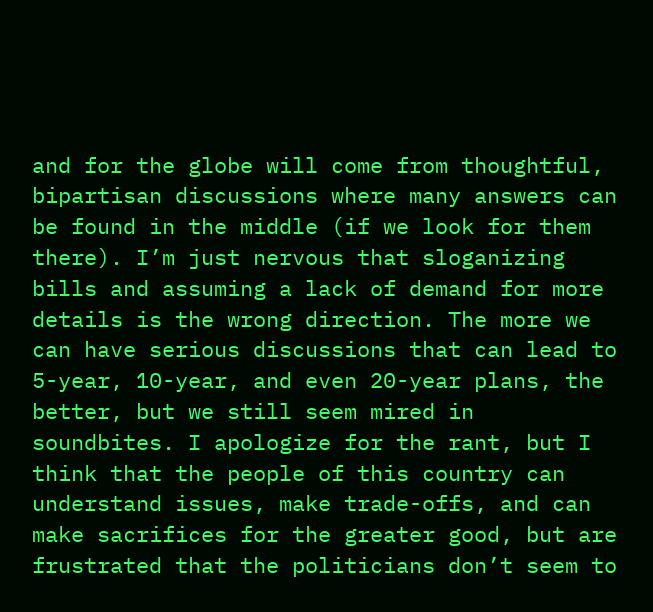and for the globe will come from thoughtful, bipartisan discussions where many answers can be found in the middle (if we look for them there). I’m just nervous that sloganizing bills and assuming a lack of demand for more details is the wrong direction. The more we can have serious discussions that can lead to 5-year, 10-year, and even 20-year plans, the better, but we still seem mired in soundbites. I apologize for the rant, but I think that the people of this country can understand issues, make trade-offs, and can make sacrifices for the greater good, but are frustrated that the politicians don’t seem to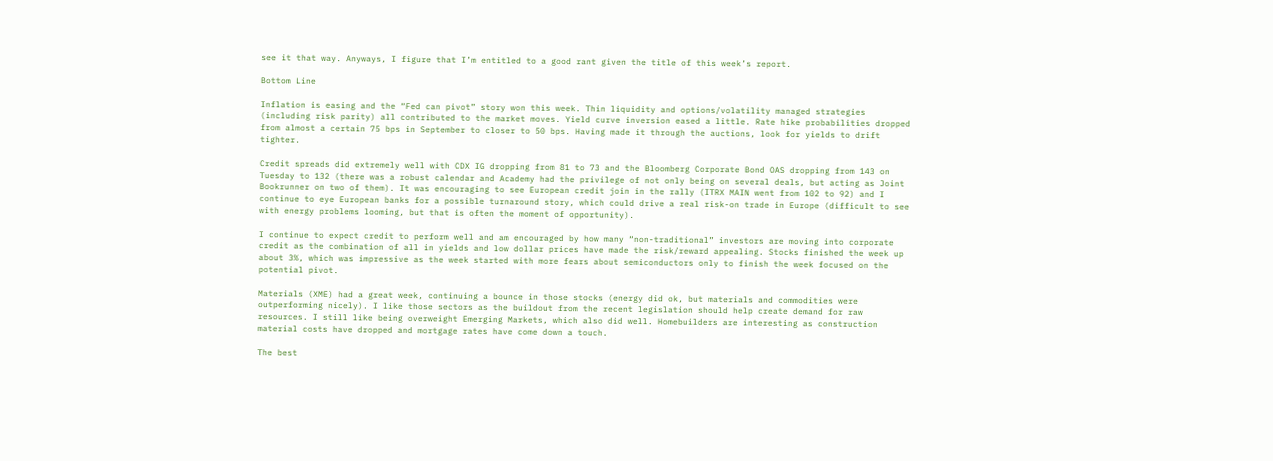see it that way. Anyways, I figure that I’m entitled to a good rant given the title of this week’s report.

Bottom Line

Inflation is easing and the “Fed can pivot” story won this week. Thin liquidity and options/volatility managed strategies (including risk parity) all contributed to the market moves. Yield curve inversion eased a little. Rate hike probabilities dropped from almost a certain 75 bps in September to closer to 50 bps. Having made it through the auctions, look for yields to drift tighter.

Credit spreads did extremely well with CDX IG dropping from 81 to 73 and the Bloomberg Corporate Bond OAS dropping from 143 on Tuesday to 132 (there was a robust calendar and Academy had the privilege of not only being on several deals, but acting as Joint Bookrunner on two of them). It was encouraging to see European credit join in the rally (ITRX MAIN went from 102 to 92) and I continue to eye European banks for a possible turnaround story, which could drive a real risk-on trade in Europe (difficult to see with energy problems looming, but that is often the moment of opportunity).

I continue to expect credit to perform well and am encouraged by how many “non-traditional” investors are moving into corporate credit as the combination of all in yields and low dollar prices have made the risk/reward appealing. Stocks finished the week up about 3%, which was impressive as the week started with more fears about semiconductors only to finish the week focused on the potential pivot.

Materials (XME) had a great week, continuing a bounce in those stocks (energy did ok, but materials and commodities were outperforming nicely). I like those sectors as the buildout from the recent legislation should help create demand for raw resources. I still like being overweight Emerging Markets, which also did well. Homebuilders are interesting as construction material costs have dropped and mortgage rates have come down a touch.

The best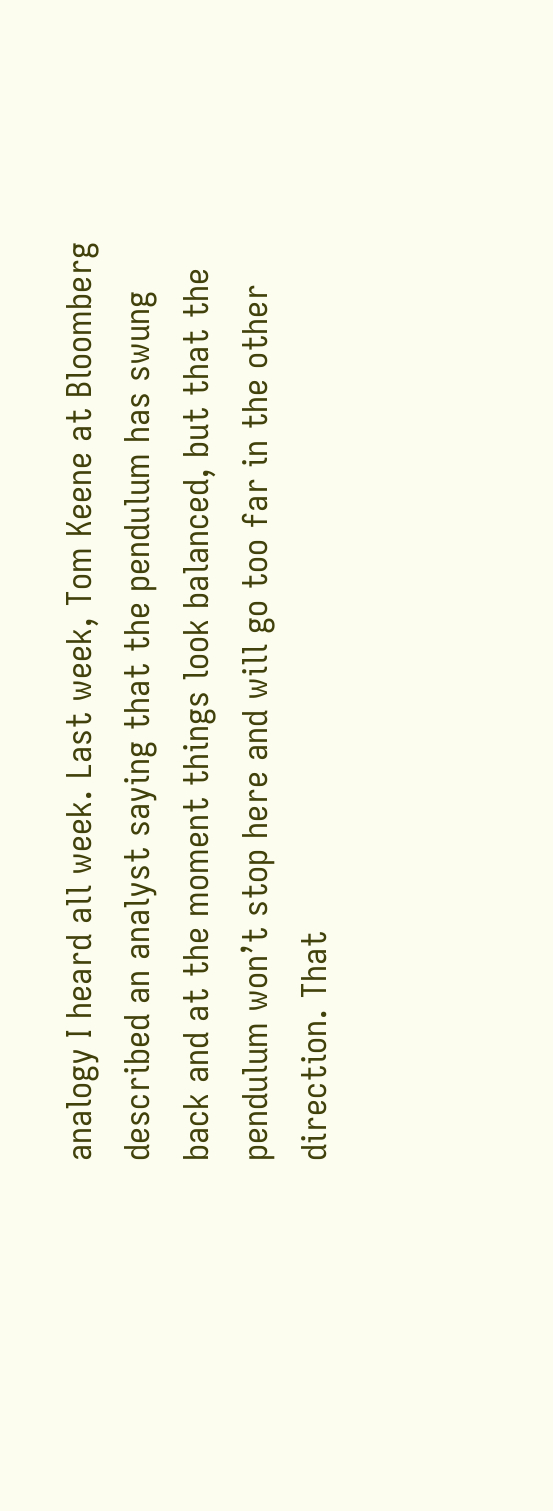analogy I heard all week. Last week, Tom Keene at Bloomberg described an analyst saying that the pendulum has swung back and at the moment things look balanced, but that the pendulum won’t stop here and will go too far in the other direction. That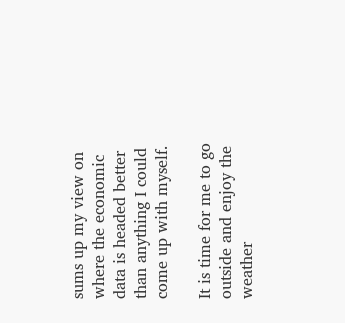sums up my view on where the economic data is headed better than anything I could come up with myself.

It is time for me to go outside and enjoy the weather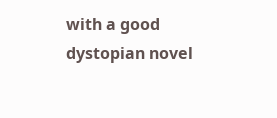with a good dystopian novel